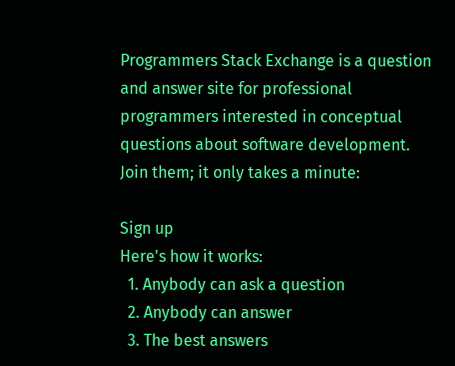Programmers Stack Exchange is a question and answer site for professional programmers interested in conceptual questions about software development. Join them; it only takes a minute:

Sign up
Here's how it works:
  1. Anybody can ask a question
  2. Anybody can answer
  3. The best answers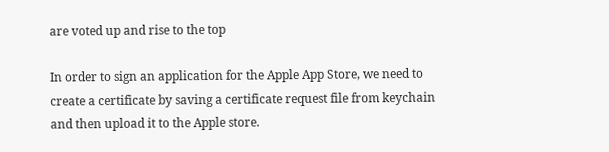are voted up and rise to the top

In order to sign an application for the Apple App Store, we need to create a certificate by saving a certificate request file from keychain and then upload it to the Apple store.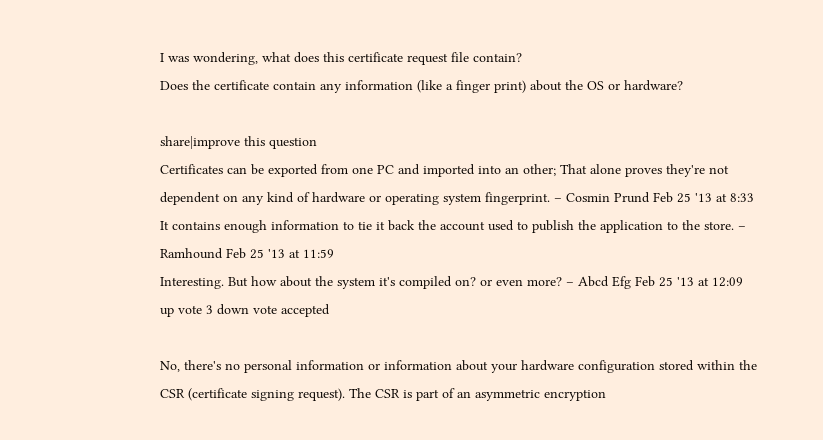I was wondering, what does this certificate request file contain?
Does the certificate contain any information (like a finger print) about the OS or hardware?

share|improve this question
Certificates can be exported from one PC and imported into an other; That alone proves they're not dependent on any kind of hardware or operating system fingerprint. – Cosmin Prund Feb 25 '13 at 8:33
It contains enough information to tie it back the account used to publish the application to the store. – Ramhound Feb 25 '13 at 11:59
Interesting. But how about the system it's compiled on? or even more? – Abcd Efg Feb 25 '13 at 12:09
up vote 3 down vote accepted

No, there's no personal information or information about your hardware configuration stored within the CSR (certificate signing request). The CSR is part of an asymmetric encryption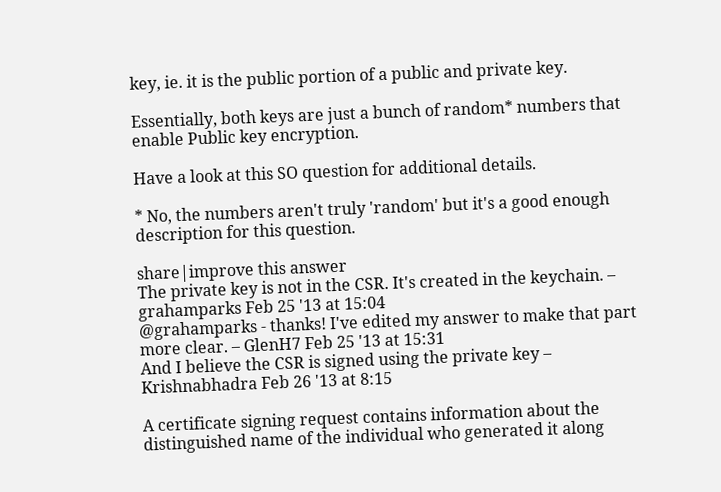key, ie. it is the public portion of a public and private key.

Essentially, both keys are just a bunch of random* numbers that enable Public key encryption.

Have a look at this SO question for additional details.

* No, the numbers aren't truly 'random' but it's a good enough description for this question.

share|improve this answer
The private key is not in the CSR. It's created in the keychain. – grahamparks Feb 25 '13 at 15:04
@grahamparks - thanks! I've edited my answer to make that part more clear. – GlenH7 Feb 25 '13 at 15:31
And I believe the CSR is signed using the private key – Krishnabhadra Feb 26 '13 at 8:15

A certificate signing request contains information about the distinguished name of the individual who generated it along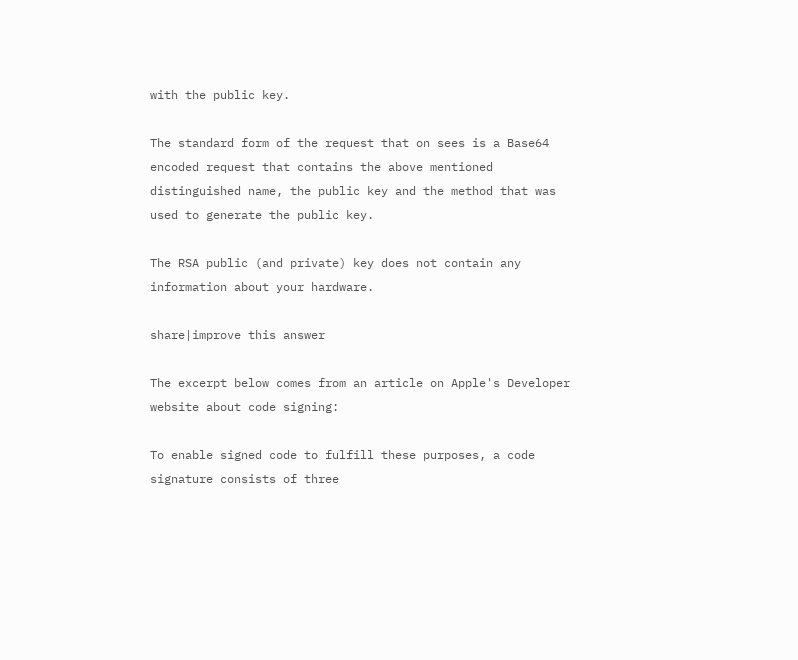with the public key.

The standard form of the request that on sees is a Base64 encoded request that contains the above mentioned distinguished name, the public key and the method that was used to generate the public key.

The RSA public (and private) key does not contain any information about your hardware.

share|improve this answer

The excerpt below comes from an article on Apple's Developer website about code signing:

To enable signed code to fulfill these purposes, a code signature consists of three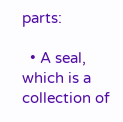parts:

  • A seal, which is a collection of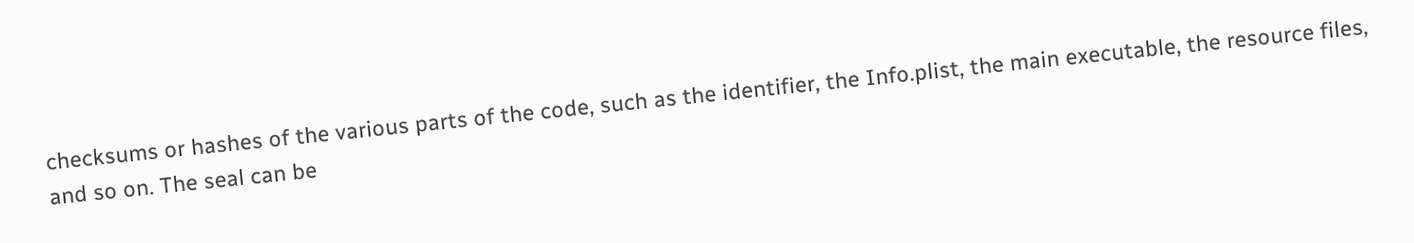checksums or hashes of the various parts of the code, such as the identifier, the Info.plist, the main executable, the resource files, and so on. The seal can be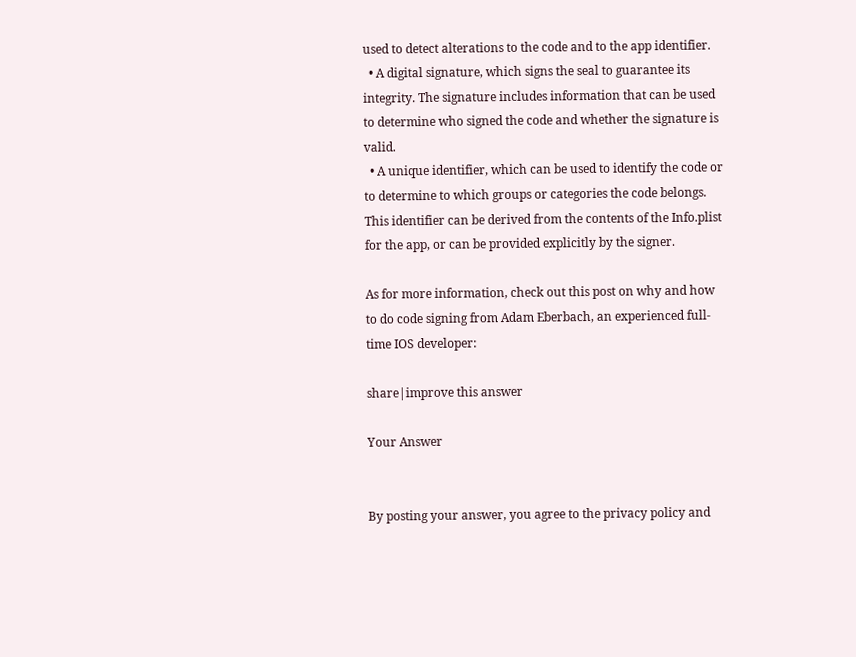used to detect alterations to the code and to the app identifier.
  • A digital signature, which signs the seal to guarantee its integrity. The signature includes information that can be used to determine who signed the code and whether the signature is valid.
  • A unique identifier, which can be used to identify the code or to determine to which groups or categories the code belongs. This identifier can be derived from the contents of the Info.plist for the app, or can be provided explicitly by the signer.

As for more information, check out this post on why and how to do code signing from Adam Eberbach, an experienced full-time IOS developer:

share|improve this answer

Your Answer


By posting your answer, you agree to the privacy policy and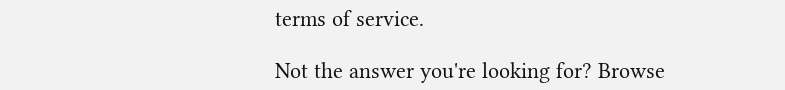terms of service.

Not the answer you're looking for? Browse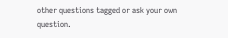other questions tagged or ask your own question.